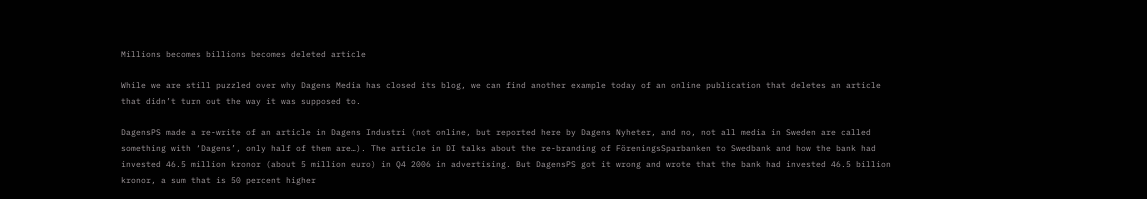Millions becomes billions becomes deleted article

While we are still puzzled over why Dagens Media has closed its blog, we can find another example today of an online publication that deletes an article that didn’t turn out the way it was supposed to.

DagensPS made a re-write of an article in Dagens Industri (not online, but reported here by Dagens Nyheter, and no, not all media in Sweden are called something with ‘Dagens’, only half of them are…). The article in DI talks about the re-branding of FöreningsSparbanken to Swedbank and how the bank had invested 46.5 million kronor (about 5 million euro) in Q4 2006 in advertising. But DagensPS got it wrong and wrote that the bank had invested 46.5 billion kronor, a sum that is 50 percent higher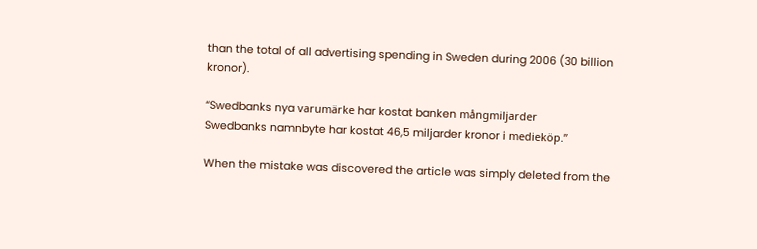than the total of all advertising spending in Sweden during 2006 (30 billion kronor).

“Swedbanks nya varumärke har kostat banken mångmiljarder
Swedbanks namnbyte har kostat 46,5 miljarder kronor i medieköp.”

When the mistake was discovered the article was simply deleted from the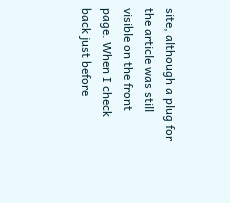site, although a plug for the article was still visible on the front page. When I check back just before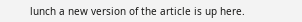lunch a new version of the article is up here.